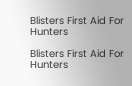Blisters First Aid For Hunters

Blisters First Aid For Hunters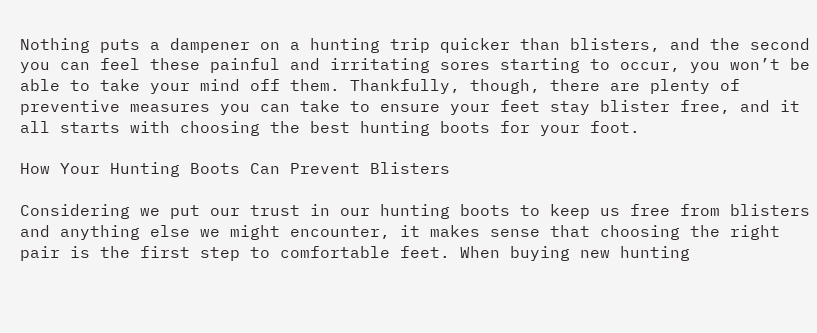Nothing puts a dampener on a hunting trip quicker than blisters, and the second you can feel these painful and irritating sores starting to occur, you won’t be able to take your mind off them. Thankfully, though, there are plenty of preventive measures you can take to ensure your feet stay blister free, and it all starts with choosing the best hunting boots for your foot.

How Your Hunting Boots Can Prevent Blisters

Considering we put our trust in our hunting boots to keep us free from blisters and anything else we might encounter, it makes sense that choosing the right pair is the first step to comfortable feet. When buying new hunting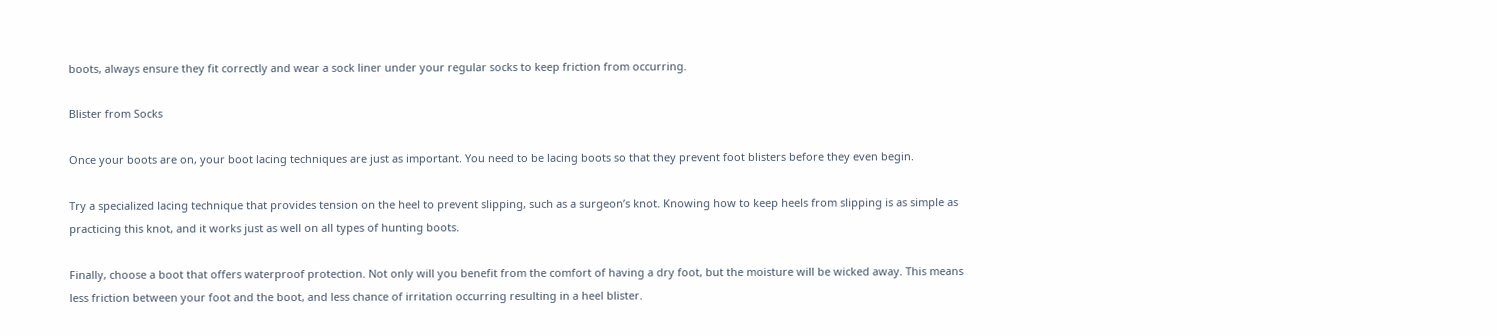boots, always ensure they fit correctly and wear a sock liner under your regular socks to keep friction from occurring.

Blister from Socks

Once your boots are on, your boot lacing techniques are just as important. You need to be lacing boots so that they prevent foot blisters before they even begin.

Try a specialized lacing technique that provides tension on the heel to prevent slipping, such as a surgeon’s knot. Knowing how to keep heels from slipping is as simple as practicing this knot, and it works just as well on all types of hunting boots.

Finally, choose a boot that offers waterproof protection. Not only will you benefit from the comfort of having a dry foot, but the moisture will be wicked away. This means less friction between your foot and the boot, and less chance of irritation occurring resulting in a heel blister.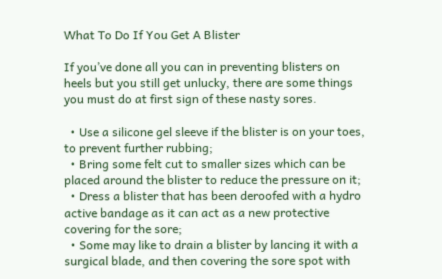What To Do If You Get A Blister

If you’ve done all you can in preventing blisters on heels but you still get unlucky, there are some things you must do at first sign of these nasty sores.

  • Use a silicone gel sleeve if the blister is on your toes, to prevent further rubbing;
  • Bring some felt cut to smaller sizes which can be placed around the blister to reduce the pressure on it;
  • Dress a blister that has been deroofed with a hydro active bandage as it can act as a new protective covering for the sore;
  • Some may like to drain a blister by lancing it with a surgical blade, and then covering the sore spot with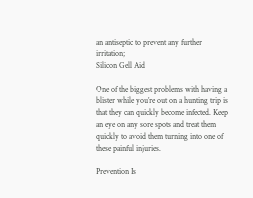an antiseptic to prevent any further irritation;
Silicon Gell Aid

One of the biggest problems with having a blister while you’re out on a hunting trip is that they can quickly become infected. Keep an eye on any sore spots and treat them quickly to avoid them turning into one of these painful injuries.

Prevention Is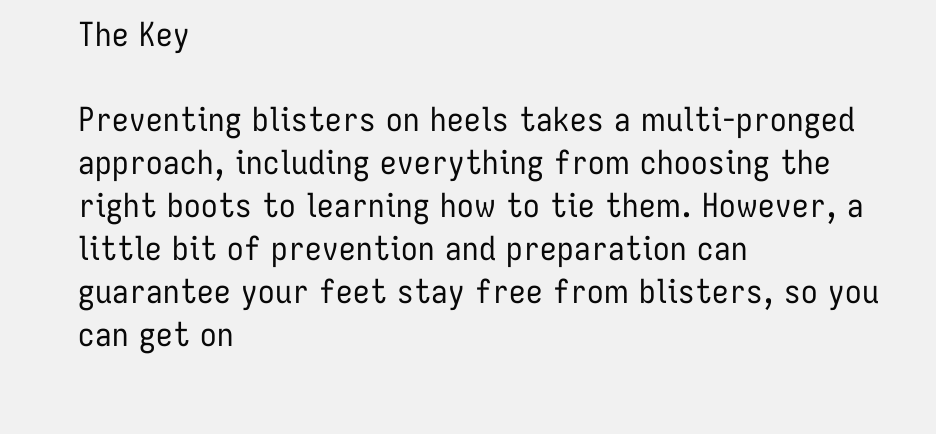The Key

Preventing blisters on heels takes a multi-pronged approach, including everything from choosing the right boots to learning how to tie them. However, a little bit of prevention and preparation can guarantee your feet stay free from blisters, so you can get on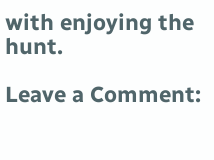with enjoying the hunt.

Leave a Comment: